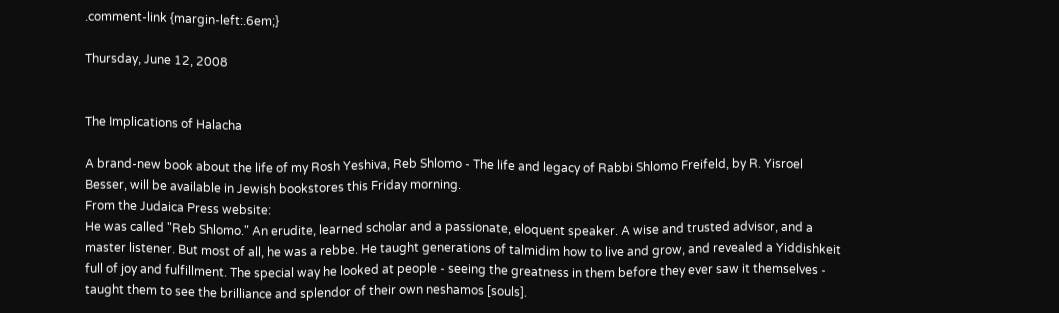.comment-link {margin-left:.6em;}

Thursday, June 12, 2008


The Implications of Halacha

A brand-new book about the life of my Rosh Yeshiva, Reb Shlomo - The life and legacy of Rabbi Shlomo Freifeld, by R. Yisroel Besser, will be available in Jewish bookstores this Friday morning.
From the Judaica Press website:
He was called "Reb Shlomo." An erudite, learned scholar and a passionate, eloquent speaker. A wise and trusted advisor, and a master listener. But most of all, he was a rebbe. He taught generations of talmidim how to live and grow, and revealed a Yiddishkeit full of joy and fulfillment. The special way he looked at people - seeing the greatness in them before they ever saw it themselves - taught them to see the brilliance and splendor of their own neshamos [souls].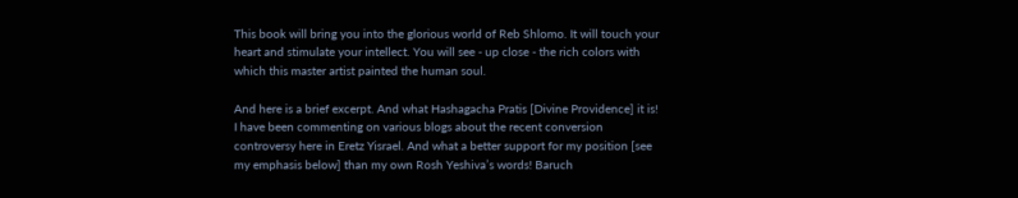This book will bring you into the glorious world of Reb Shlomo. It will touch your heart and stimulate your intellect. You will see - up close - the rich colors with which this master artist painted the human soul.

And here is a brief excerpt. And what Hashagacha Pratis [Divine Providence] it is! I have been commenting on various blogs about the recent conversion controversy here in Eretz Yisrael. And what a better support for my position [see my emphasis below] than my own Rosh Yeshiva’s words! Baruch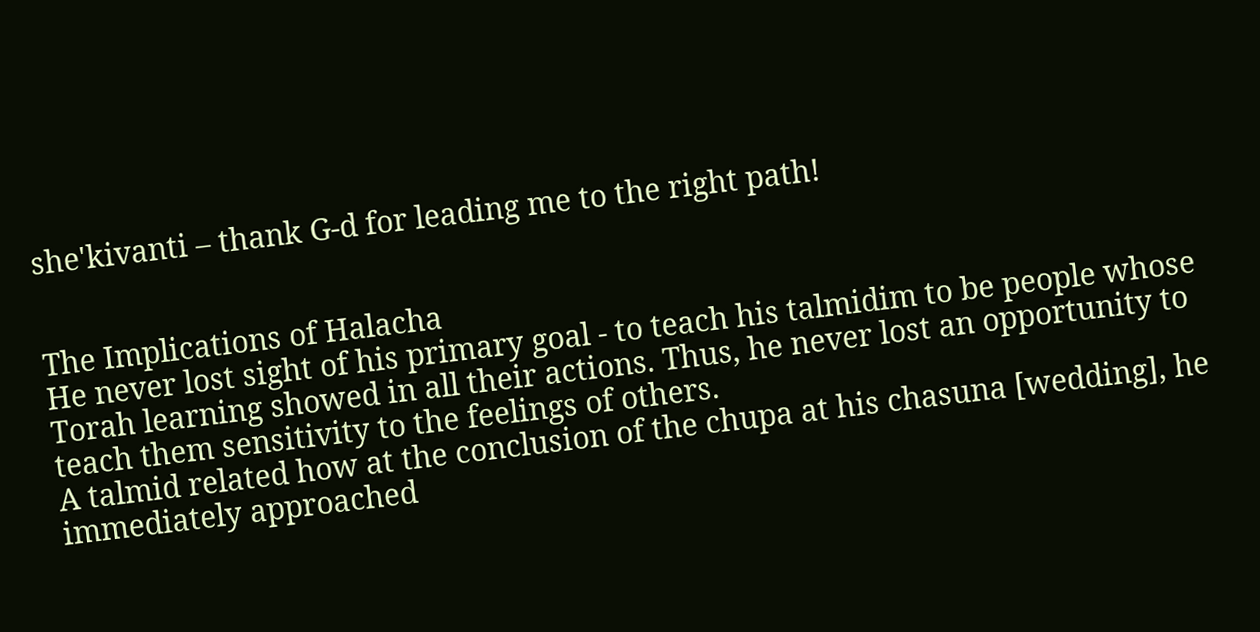she'kivanti – thank G-d for leading me to the right path!


The Implications of Halacha
He never lost sight of his primary goal - to teach his talmidim to be people whose Torah learning showed in all their actions. Thus, he never lost an opportunity to teach them sensitivity to the feelings of others.
A talmid related how at the conclusion of the chupa at his chasuna [wedding], he immediately approached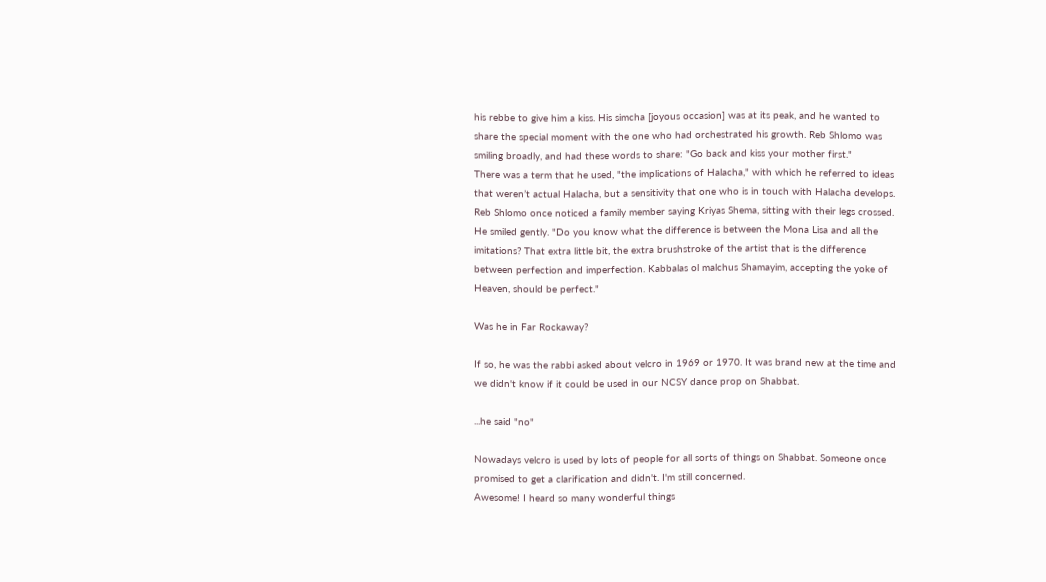his rebbe to give him a kiss. His simcha [joyous occasion] was at its peak, and he wanted to share the special moment with the one who had orchestrated his growth. Reb Shlomo was smiling broadly, and had these words to share: "Go back and kiss your mother first."
There was a term that he used, "the implications of Halacha," with which he referred to ideas that weren’t actual Halacha, but a sensitivity that one who is in touch with Halacha develops. Reb Shlomo once noticed a family member saying Kriyas Shema, sitting with their legs crossed. He smiled gently. "Do you know what the difference is between the Mona Lisa and all the imitations? That extra little bit, the extra brushstroke of the artist that is the difference between perfection and imperfection. Kabbalas ol malchus Shamayim, accepting the yoke of Heaven, should be perfect."

Was he in Far Rockaway?

If so, he was the rabbi asked about velcro in 1969 or 1970. It was brand new at the time and we didn't know if it could be used in our NCSY dance prop on Shabbat.

...he said "no"

Nowadays velcro is used by lots of people for all sorts of things on Shabbat. Someone once promised to get a clarification and didn't. I'm still concerned.
Awesome! I heard so many wonderful things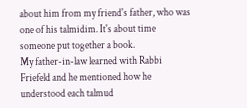about him from my friend's father, who was one of his talmidim. It's about time someone put together a book.
My father-in-law learned with Rabbi Friefeld and he mentioned how he understood each talmud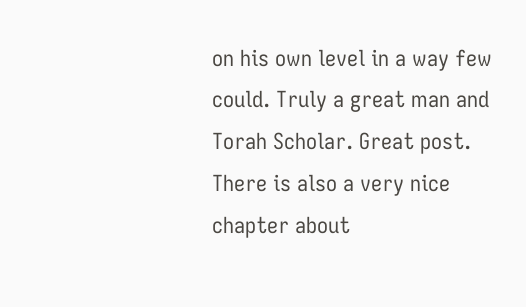on his own level in a way few could. Truly a great man and Torah Scholar. Great post.
There is also a very nice chapter about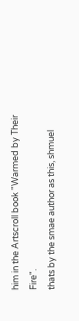him in the Artscroll book "Warmed by Their Fire".
thats by the smae author as this, shmuel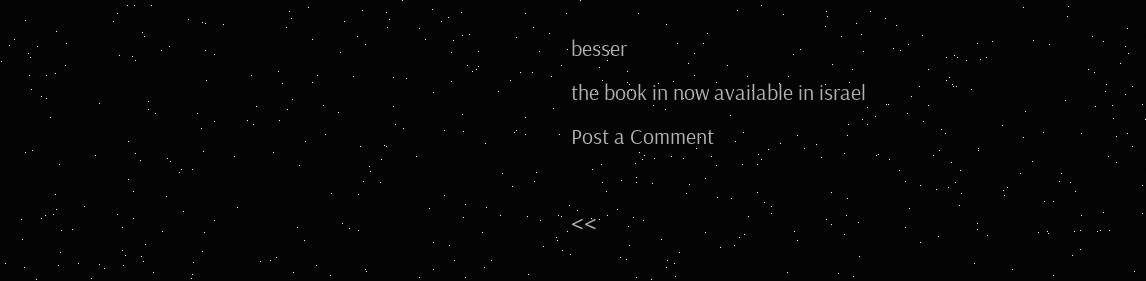besser
the book in now available in israel
Post a Comment

<<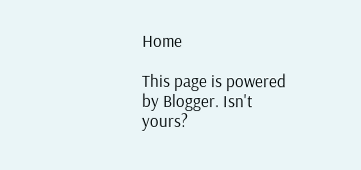Home

This page is powered by Blogger. Isn't yours?